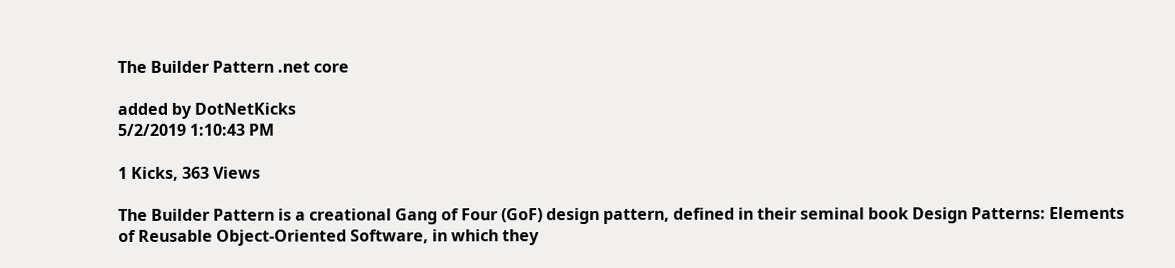The Builder Pattern .net core

added by DotNetKicks
5/2/2019 1:10:43 PM

1 Kicks, 363 Views

The Builder Pattern is a creational Gang of Four (GoF) design pattern, defined in their seminal book Design Patterns: Elements of Reusable Object-Oriented Software, in which they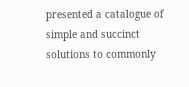presented a catalogue of simple and succinct solutions to commonly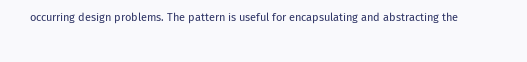occurring design problems. The pattern is useful for encapsulating and abstracting the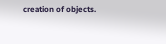creation of objects.